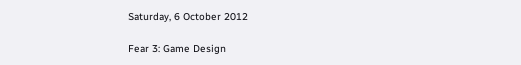Saturday, 6 October 2012

Fear 3: Game Design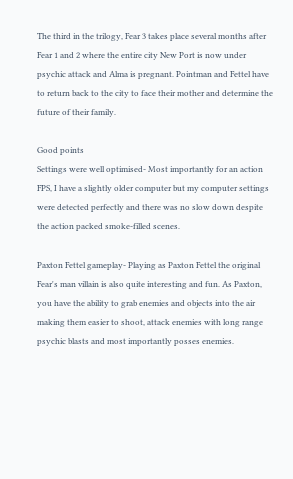The third in the trilogy, Fear 3 takes place several months after Fear 1 and 2 where the entire city New Port is now under psychic attack and Alma is pregnant. Pointman and Fettel have to return back to the city to face their mother and determine the future of their family.

Good points
Settings were well optimised- Most importantly for an action FPS, I have a slightly older computer but my computer settings were detected perfectly and there was no slow down despite the action packed smoke-filled scenes.

Paxton Fettel gameplay- Playing as Paxton Fettel the original Fear's man villain is also quite interesting and fun. As Paxton, you have the ability to grab enemies and objects into the air making them easier to shoot, attack enemies with long range psychic blasts and most importantly posses enemies.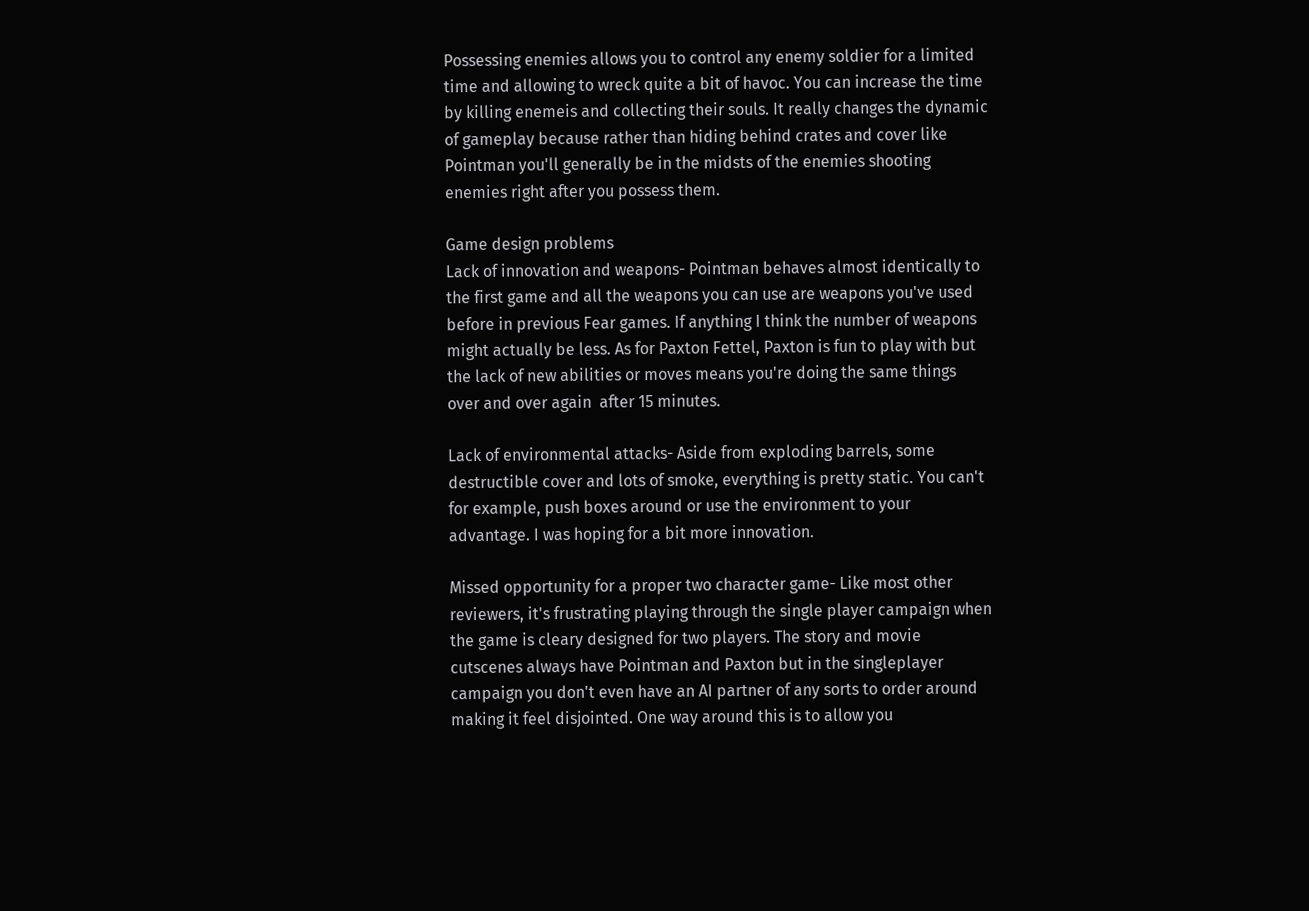Possessing enemies allows you to control any enemy soldier for a limited time and allowing to wreck quite a bit of havoc. You can increase the time by killing enemeis and collecting their souls. It really changes the dynamic of gameplay because rather than hiding behind crates and cover like Pointman you'll generally be in the midsts of the enemies shooting enemies right after you possess them.

Game design problems
Lack of innovation and weapons- Pointman behaves almost identically to the first game and all the weapons you can use are weapons you've used before in previous Fear games. If anything I think the number of weapons might actually be less. As for Paxton Fettel, Paxton is fun to play with but the lack of new abilities or moves means you're doing the same things over and over again  after 15 minutes.

Lack of environmental attacks- Aside from exploding barrels, some destructible cover and lots of smoke, everything is pretty static. You can't for example, push boxes around or use the environment to your advantage. I was hoping for a bit more innovation.

Missed opportunity for a proper two character game- Like most other reviewers, it's frustrating playing through the single player campaign when the game is cleary designed for two players. The story and movie cutscenes always have Pointman and Paxton but in the singleplayer campaign you don't even have an AI partner of any sorts to order around making it feel disjointed. One way around this is to allow you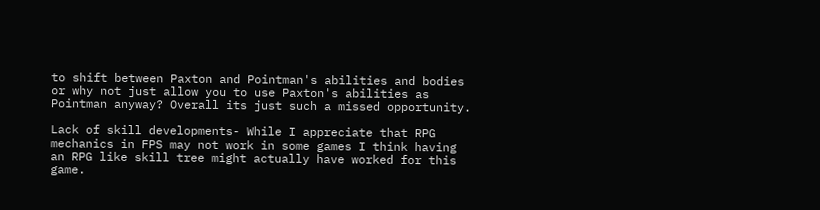to shift between Paxton and Pointman's abilities and bodies or why not just allow you to use Paxton's abilities as Pointman anyway? Overall its just such a missed opportunity.

Lack of skill developments- While I appreciate that RPG mechanics in FPS may not work in some games I think having an RPG like skill tree might actually have worked for this game.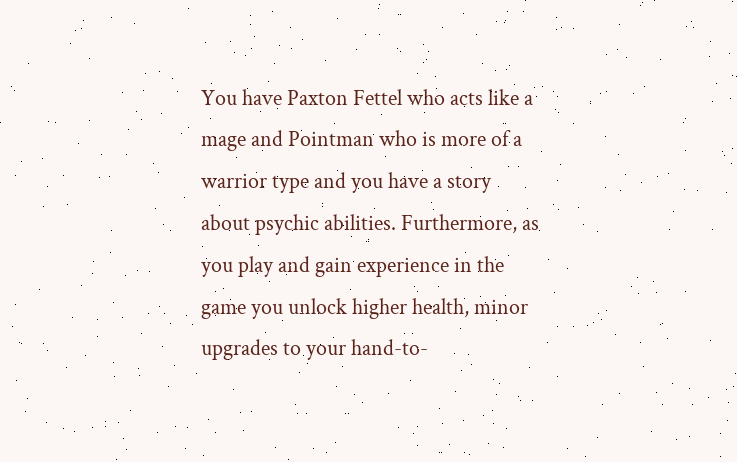You have Paxton Fettel who acts like a mage and Pointman who is more of a warrior type and you have a story about psychic abilities. Furthermore, as you play and gain experience in the game you unlock higher health, minor upgrades to your hand-to-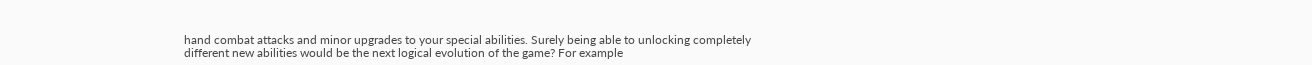hand combat attacks and minor upgrades to your special abilities. Surely being able to unlocking completely different new abilities would be the next logical evolution of the game? For example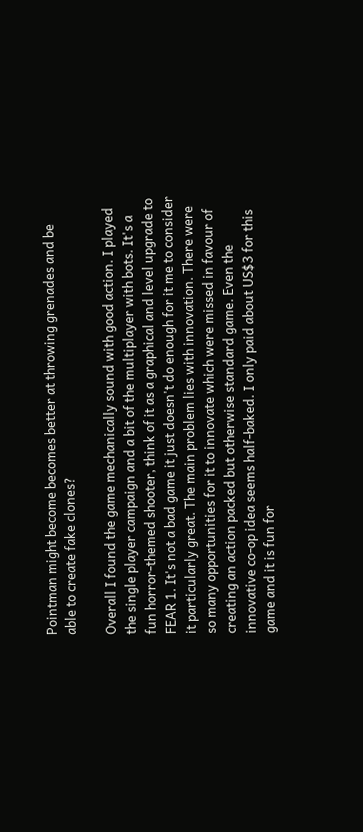Pointman might become becomes better at throwing grenades and be able to create fake clones?

Overall I found the game mechanically sound with good action. I played the single player campaign and a bit of the multiplayer with bots. It's a fun horror-themed shooter, think of it as a graphical and level upgrade to FEAR 1. It's not a bad game it just doesn't do enough for it me to consider it particularly great. The main problem lies with innovation. There were so many opportunities for it to innovate which were missed in favour of creating an action packed but otherwise standard game. Even the innovative co-op idea seems half-baked. I only paid about US$3 for this game and it is fun for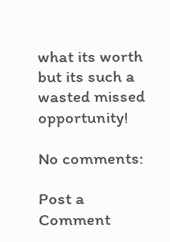what its worth but its such a wasted missed opportunity!

No comments:

Post a Comment